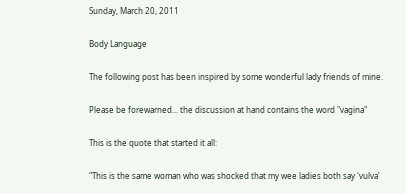Sunday, March 20, 2011

Body Language

The following post has been inspired by some wonderful lady friends of mine.

Please be forewarned... the discussion at hand contains the word "vagina"

This is the quote that started it all:

"This is the same woman who was shocked that my wee ladies both say 'vulva'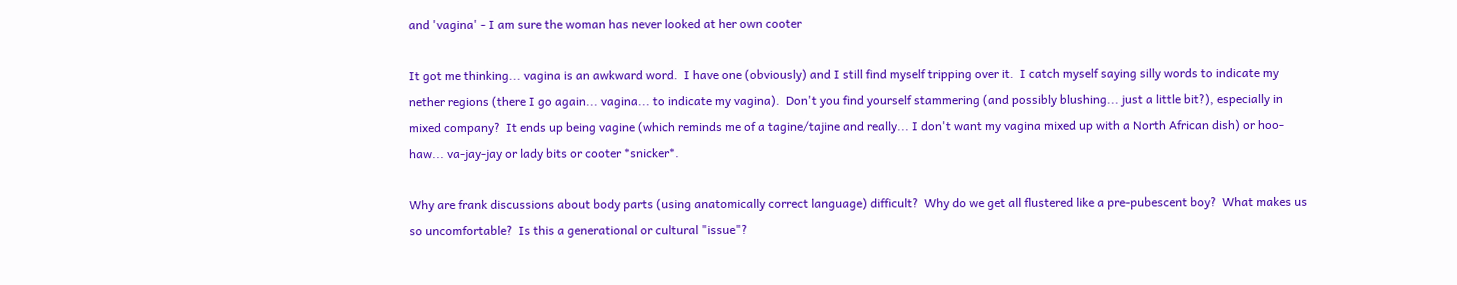and 'vagina' - I am sure the woman has never looked at her own cooter

It got me thinking... vagina is an awkward word.  I have one (obviously) and I still find myself tripping over it.  I catch myself saying silly words to indicate my nether regions (there I go again... vagina... to indicate my vagina).  Don't you find yourself stammering (and possibly blushing... just a little bit?), especially in mixed company?  It ends up being vagine (which reminds me of a tagine/tajine and really... I don't want my vagina mixed up with a North African dish) or hoo-haw... va-jay-jay or lady bits or cooter *snicker*.

Why are frank discussions about body parts (using anatomically correct language) difficult?  Why do we get all flustered like a pre-pubescent boy?  What makes us so uncomfortable?  Is this a generational or cultural "issue"?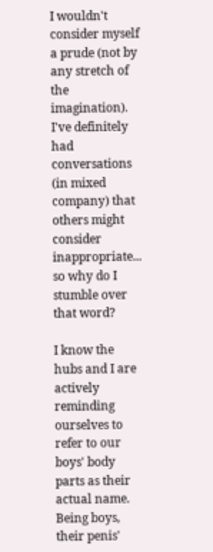I wouldn't consider myself a prude (not by any stretch of the imagination).  I've definitely had conversations (in mixed company) that others might consider inappropriate... so why do I stumble over that word?

I know the hubs and I are actively reminding ourselves to refer to our boys' body parts as their actual name.  Being boys, their penis'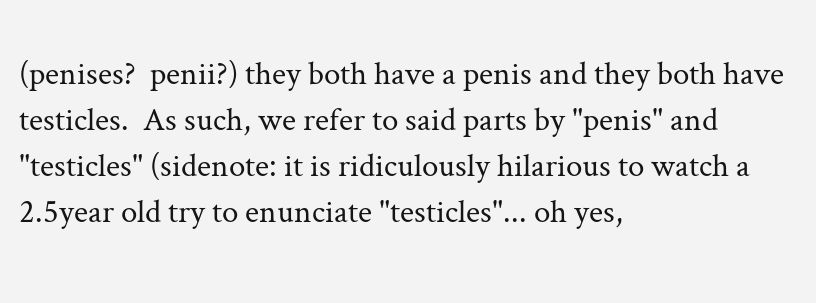(penises?  penii?) they both have a penis and they both have testicles.  As such, we refer to said parts by "penis" and "testicles" (sidenote: it is ridiculously hilarious to watch a 2.5year old try to enunciate "testicles"... oh yes,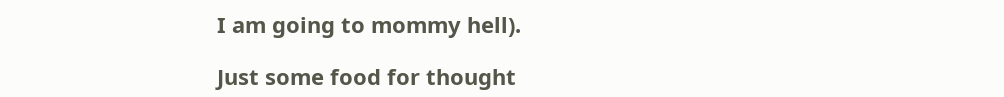I am going to mommy hell).

Just some food for thought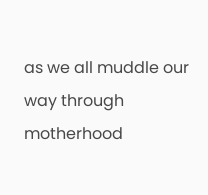as we all muddle our way through motherhood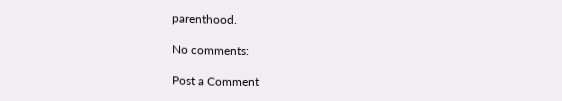parenthood.

No comments:

Post a Comment